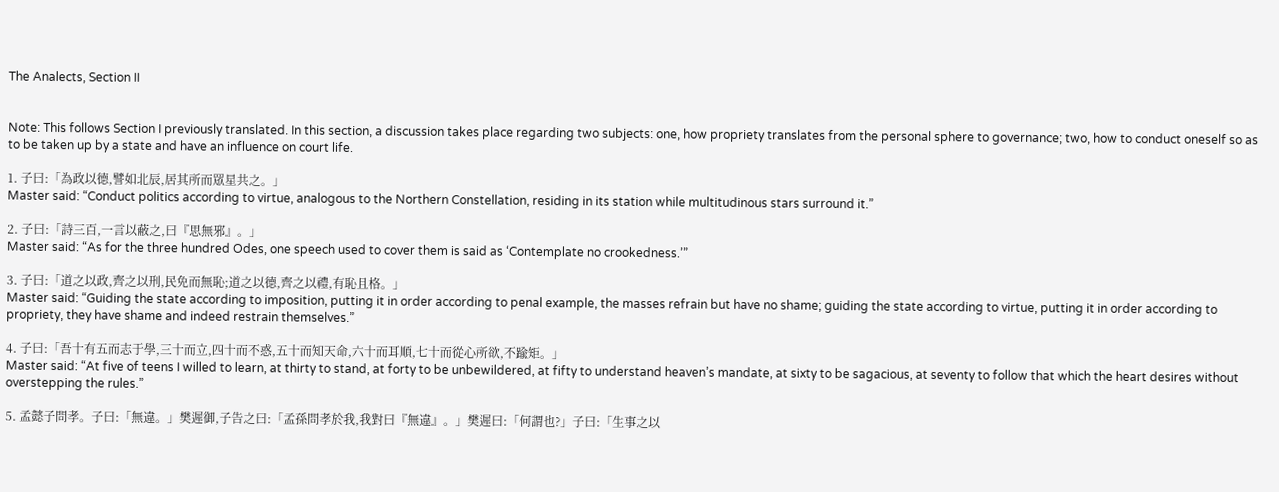The Analects, Section II


Note: This follows Section I previously translated. In this section, a discussion takes place regarding two subjects: one, how propriety translates from the personal sphere to governance; two, how to conduct oneself so as to be taken up by a state and have an influence on court life.

1. 子曰:「為政以德,譬如北辰,居其所而眾星共之。」
Master said: “Conduct politics according to virtue, analogous to the Northern Constellation, residing in its station while multitudinous stars surround it.”

2. 子曰:「詩三百,一言以蔽之,曰『思無邪』。」
Master said: “As for the three hundred Odes, one speech used to cover them is said as ‘Contemplate no crookedness.’”

3. 子曰:「道之以政,齊之以刑,民免而無恥;道之以德,齊之以禮,有恥且格。」
Master said: “Guiding the state according to imposition, putting it in order according to penal example, the masses refrain but have no shame; guiding the state according to virtue, putting it in order according to propriety, they have shame and indeed restrain themselves.”

4. 子曰:「吾十有五而志于學,三十而立,四十而不惑,五十而知天命,六十而耳順,七十而從心所欲,不踰矩。」
Master said: “At five of teens I willed to learn, at thirty to stand, at forty to be unbewildered, at fifty to understand heaven’s mandate, at sixty to be sagacious, at seventy to follow that which the heart desires without overstepping the rules.”

5. 孟懿子問孝。子曰:「無違。」樊遲御,子告之曰:「孟孫問孝於我,我對曰『無違』。」樊遲曰:「何謂也?」子曰:「生事之以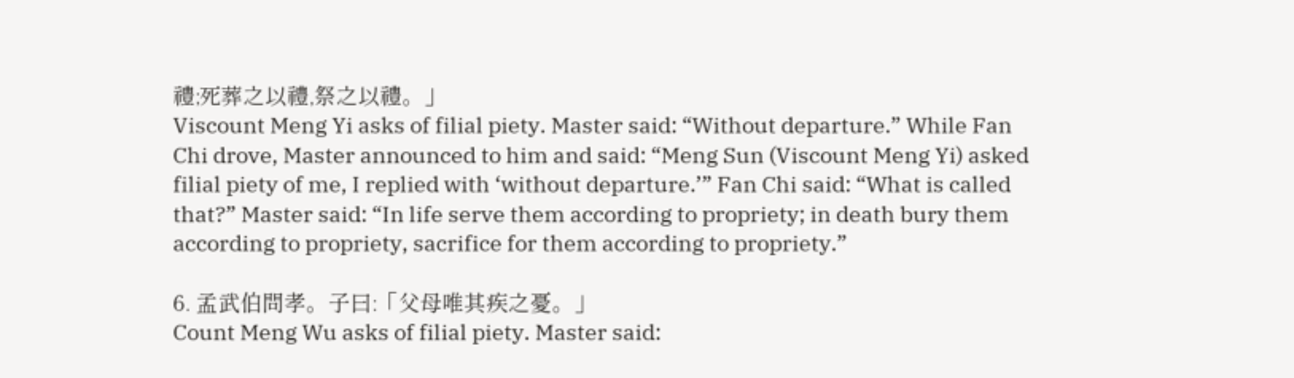禮;死葬之以禮,祭之以禮。」
Viscount Meng Yi asks of filial piety. Master said: “Without departure.” While Fan Chi drove, Master announced to him and said: “Meng Sun (Viscount Meng Yi) asked filial piety of me, I replied with ‘without departure.’” Fan Chi said: “What is called that?” Master said: “In life serve them according to propriety; in death bury them according to propriety, sacrifice for them according to propriety.”

6. 孟武伯問孝。子曰:「父母唯其疾之憂。」
Count Meng Wu asks of filial piety. Master said: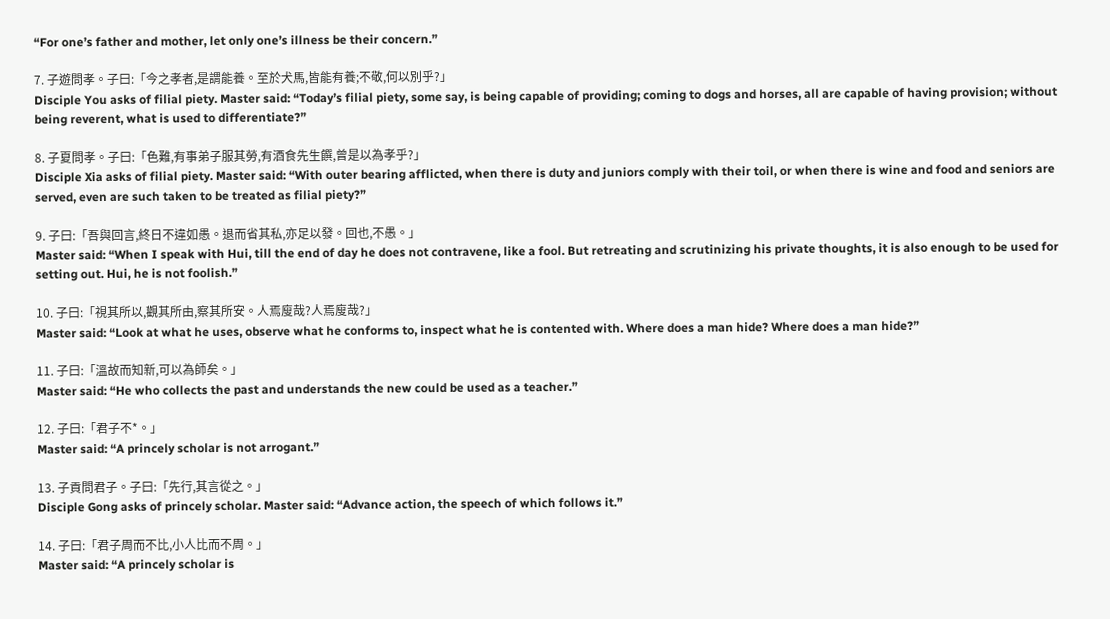“For one’s father and mother, let only one’s illness be their concern.”

7. 子遊問孝。子曰:「今之孝者,是謂能養。至於犬馬,皆能有養;不敬,何以別乎?」
Disciple You asks of filial piety. Master said: “Today’s filial piety, some say, is being capable of providing; coming to dogs and horses, all are capable of having provision; without being reverent, what is used to differentiate?”

8. 子夏問孝。子曰:「色難,有事弟子服其勞,有酒食先生饌,曾是以為孝乎?」
Disciple Xia asks of filial piety. Master said: “With outer bearing afflicted, when there is duty and juniors comply with their toil, or when there is wine and food and seniors are served, even are such taken to be treated as filial piety?”

9. 子曰:「吾與回言,終日不違如愚。退而省其私,亦足以發。回也,不愚。」
Master said: “When I speak with Hui, till the end of day he does not contravene, like a fool. But retreating and scrutinizing his private thoughts, it is also enough to be used for setting out. Hui, he is not foolish.”

10. 子曰:「視其所以,觀其所由,察其所安。人焉廋哉?人焉廋哉?」
Master said: “Look at what he uses, observe what he conforms to, inspect what he is contented with. Where does a man hide? Where does a man hide?”

11. 子曰:「溫故而知新,可以為師矣。」
Master said: “He who collects the past and understands the new could be used as a teacher.”

12. 子曰:「君子不*。」
Master said: “A princely scholar is not arrogant.”

13. 子貢問君子。子曰:「先行,其言從之。」
Disciple Gong asks of princely scholar. Master said: “Advance action, the speech of which follows it.”

14. 子曰:「君子周而不比,小人比而不周。」
Master said: “A princely scholar is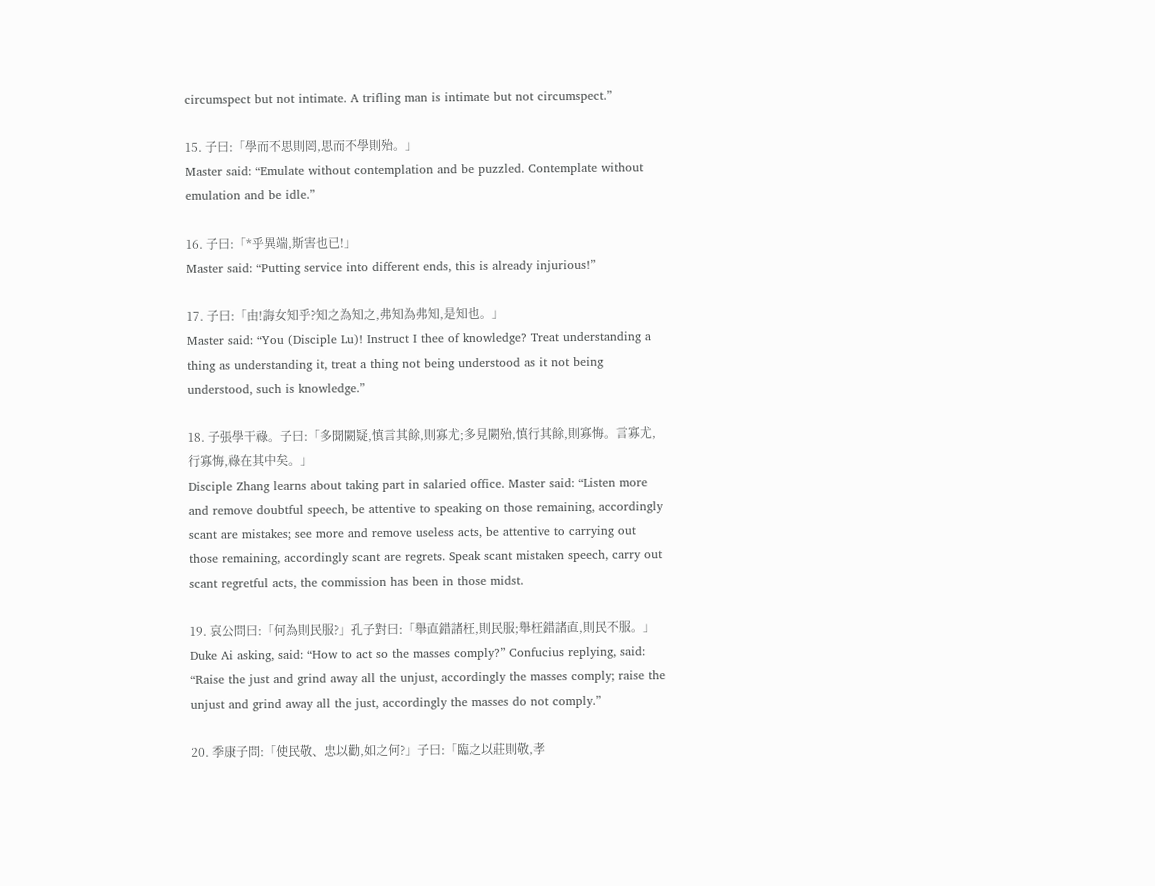circumspect but not intimate. A trifling man is intimate but not circumspect.”

15. 子曰:「學而不思則罔,思而不學則殆。」
Master said: “Emulate without contemplation and be puzzled. Contemplate without emulation and be idle.”

16. 子曰:「*乎異端,斯害也已!」
Master said: “Putting service into different ends, this is already injurious!”

17. 子曰:「由!誨女知乎?知之為知之,弗知為弗知,是知也。」
Master said: “You (Disciple Lu)! Instruct I thee of knowledge? Treat understanding a thing as understanding it, treat a thing not being understood as it not being understood, such is knowledge.”

18. 子張學干祿。子曰:「多聞闕疑,慎言其餘,則寡尤;多見闕殆,慎行其餘,則寡悔。言寡尤,行寡悔,祿在其中矣。」
Disciple Zhang learns about taking part in salaried office. Master said: “Listen more and remove doubtful speech, be attentive to speaking on those remaining, accordingly scant are mistakes; see more and remove useless acts, be attentive to carrying out those remaining, accordingly scant are regrets. Speak scant mistaken speech, carry out scant regretful acts, the commission has been in those midst.

19. 哀公問曰:「何為則民服?」孔子對曰:「舉直錯諸枉,則民服;舉枉錯諸直,則民不服。」
Duke Ai asking, said: “How to act so the masses comply?” Confucius replying, said: “Raise the just and grind away all the unjust, accordingly the masses comply; raise the unjust and grind away all the just, accordingly the masses do not comply.”

20. 季康子問:「使民敬、忠以勸,如之何?」子曰:「臨之以莊則敬,孝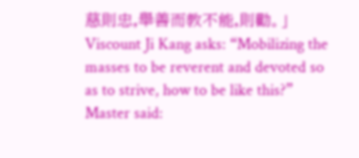慈則忠,舉善而教不能,則勸。」
Viscount Ji Kang asks: “Mobilizing the masses to be reverent and devoted so as to strive, how to be like this?” Master said: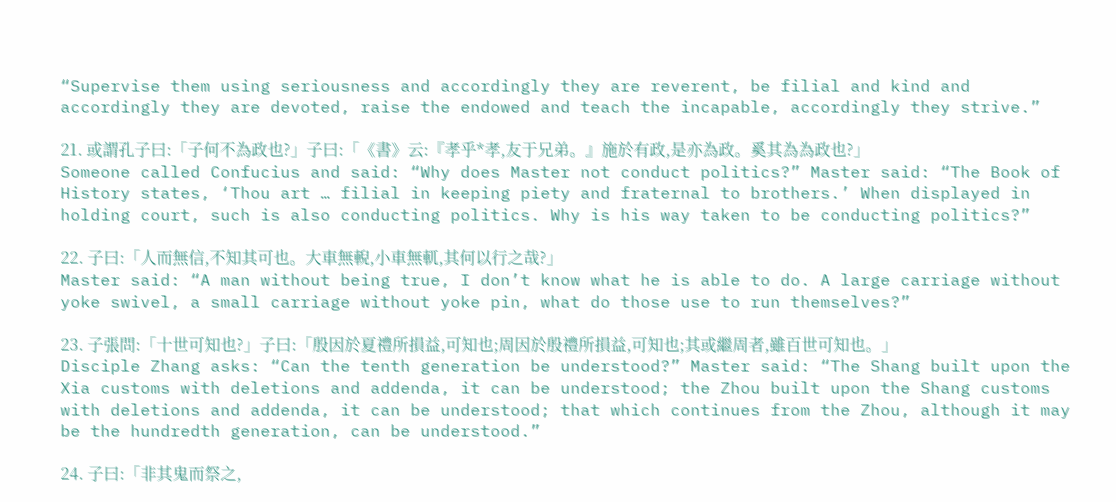“Supervise them using seriousness and accordingly they are reverent, be filial and kind and accordingly they are devoted, raise the endowed and teach the incapable, accordingly they strive.”

21. 或謂孔子曰:「子何不為政也?」子曰:「《書》云:『孝乎*孝,友于兄弟。』施於有政,是亦為政。奚其為為政也?」
Someone called Confucius and said: “Why does Master not conduct politics?” Master said: “The Book of History states, ‘Thou art … filial in keeping piety and fraternal to brothers.’ When displayed in holding court, such is also conducting politics. Why is his way taken to be conducting politics?”

22. 子曰:「人而無信,不知其可也。大車無輗,小車無軏,其何以行之哉?」
Master said: “A man without being true, I don’t know what he is able to do. A large carriage without yoke swivel, a small carriage without yoke pin, what do those use to run themselves?”

23. 子張問:「十世可知也?」子曰:「殷因於夏禮所損益,可知也;周因於殷禮所損益,可知也;其或繼周者,雖百世可知也。」
Disciple Zhang asks: “Can the tenth generation be understood?” Master said: “The Shang built upon the Xia customs with deletions and addenda, it can be understood; the Zhou built upon the Shang customs with deletions and addenda, it can be understood; that which continues from the Zhou, although it may be the hundredth generation, can be understood.”

24. 子曰:「非其鬼而祭之,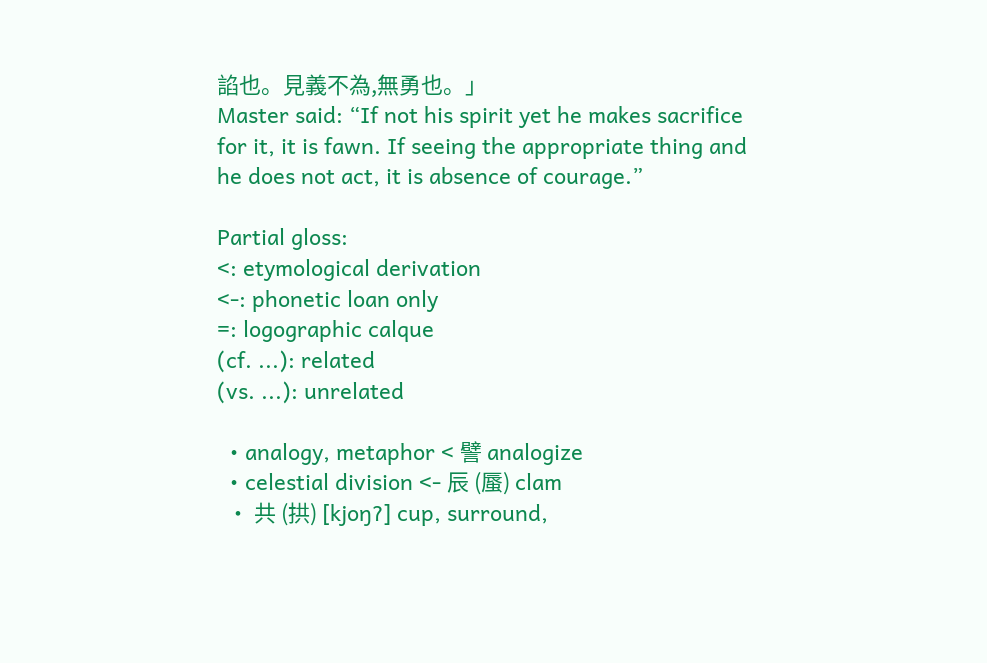諂也。見義不為,無勇也。」
Master said: “If not his spirit yet he makes sacrifice for it, it is fawn. If seeing the appropriate thing and he does not act, it is absence of courage.”

Partial gloss:
<: etymological derivation
<-: phonetic loan only
=: logographic calque
(cf. ...): related
(vs. ...): unrelated

  • analogy, metaphor < 譬 analogize
  • celestial division <- 辰 (蜃) clam
  • 共 (拱) [kjoŋʔ] cup, surround,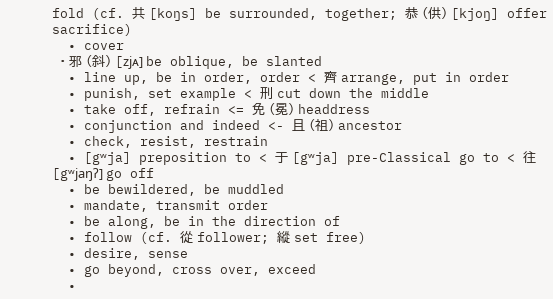fold (cf. 共 [koŋs] be surrounded, together; 恭 (供) [kjoŋ] offer sacrifice)
  • cover
  • 邪 (斜) [zjᴀ] be oblique, be slanted
  • line up, be in order, order < 齊 arrange, put in order
  • punish, set example < 刑 cut down the middle
  • take off, refrain <= 免 (冕) headdress
  • conjunction and indeed <- 且 (祖) ancestor
  • check, resist, restrain
  • [gʷja] preposition to < 于 [gʷja] pre-Classical go to < 往 [gʷjaŋʔ] go off
  • be bewildered, be muddled
  • mandate, transmit order
  • be along, be in the direction of
  • follow (cf. 從 follower; 縱 set free)
  • desire, sense
  • go beyond, cross over, exceed
  •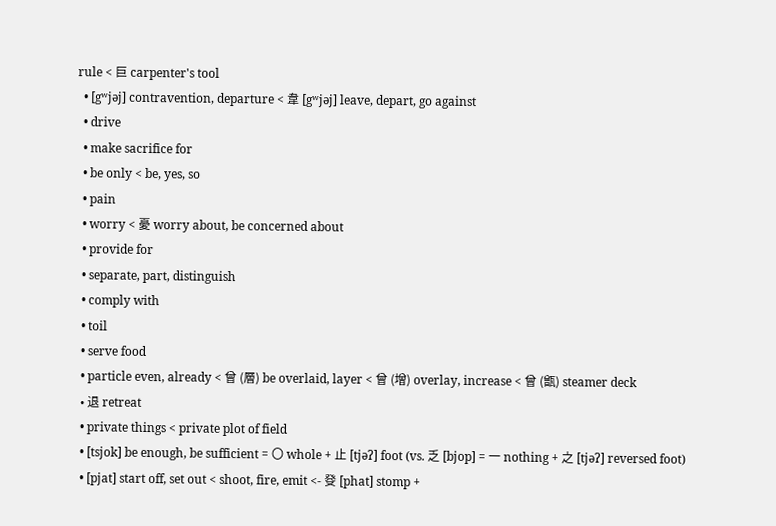rule < 巨 carpenter's tool
  • [gʷjəj] contravention, departure < 韋 [gʷjəj] leave, depart, go against
  • drive
  • make sacrifice for
  • be only < be, yes, so
  • pain
  • worry < 憂 worry about, be concerned about
  • provide for
  • separate, part, distinguish
  • comply with
  • toil
  • serve food
  • particle even, already < 曾 (層) be overlaid, layer < 曾 (增) overlay, increase < 曾 (甑) steamer deck
  • 退 retreat
  • private things < private plot of field
  • [tsjok] be enough, be sufficient = 〇 whole + 止 [tjəʔ] foot (vs. 乏 [bjop] = 一 nothing + 之 [tjəʔ] reversed foot)
  • [pjat] start off, set out < shoot, fire, emit <- 癹 [phat] stomp +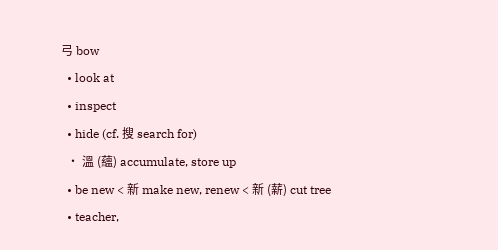弓 bow
  • look at
  • inspect
  • hide (cf. 搜 search for)
  • 溫 (蘊) accumulate, store up
  • be new < 新 make new, renew < 新 (薪) cut tree
  • teacher,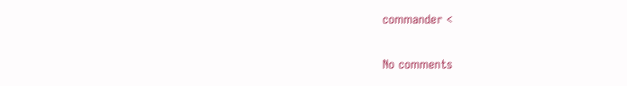commander <

No comments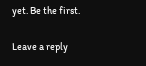yet. Be the first.

Leave a reply